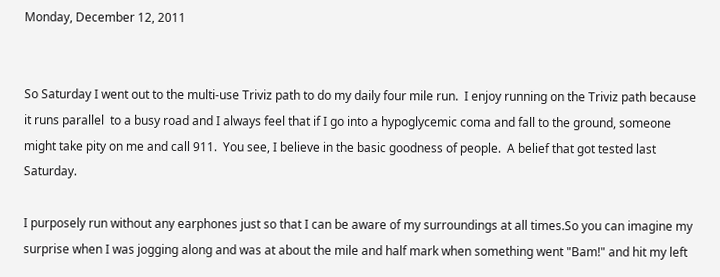Monday, December 12, 2011


So Saturday I went out to the multi-use Triviz path to do my daily four mile run.  I enjoy running on the Triviz path because it runs parallel  to a busy road and I always feel that if I go into a hypoglycemic coma and fall to the ground, someone might take pity on me and call 911.  You see, I believe in the basic goodness of people.  A belief that got tested last Saturday.

I purposely run without any earphones just so that I can be aware of my surroundings at all times.So you can imagine my surprise when I was jogging along and was at about the mile and half mark when something went "Bam!" and hit my left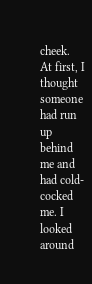cheek.  At first, I thought someone had run up behind me and had cold-cocked me. I looked around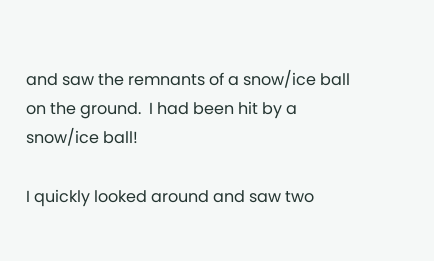and saw the remnants of a snow/ice ball on the ground.  I had been hit by a snow/ice ball!

I quickly looked around and saw two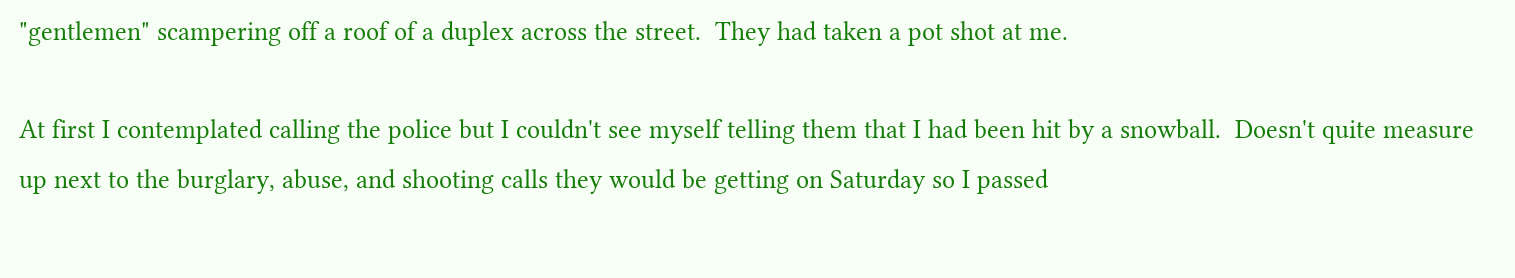"gentlemen" scampering off a roof of a duplex across the street.  They had taken a pot shot at me.

At first I contemplated calling the police but I couldn't see myself telling them that I had been hit by a snowball.  Doesn't quite measure up next to the burglary, abuse, and shooting calls they would be getting on Saturday so I passed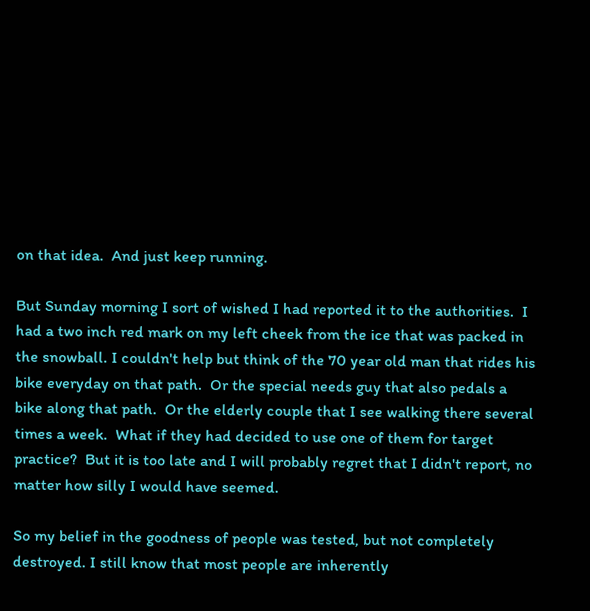on that idea.  And just keep running.

But Sunday morning I sort of wished I had reported it to the authorities.  I had a two inch red mark on my left cheek from the ice that was packed in the snowball. I couldn't help but think of the 70 year old man that rides his bike everyday on that path.  Or the special needs guy that also pedals a bike along that path.  Or the elderly couple that I see walking there several times a week.  What if they had decided to use one of them for target practice?  But it is too late and I will probably regret that I didn't report, no matter how silly I would have seemed.

So my belief in the goodness of people was tested, but not completely destroyed. I still know that most people are inherently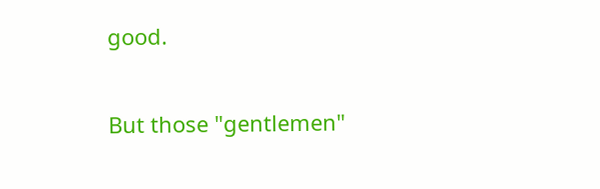good.

But those "gentlemen"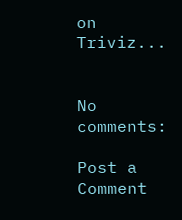on Triviz...


No comments:

Post a Comment